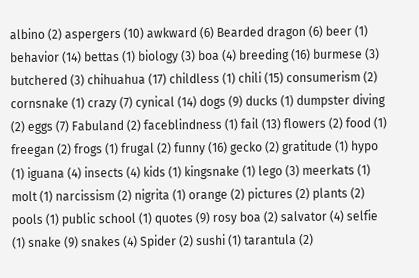albino (2) aspergers (10) awkward (6) Bearded dragon (6) beer (1) behavior (14) bettas (1) biology (3) boa (4) breeding (16) burmese (3) butchered (3) chihuahua (17) childless (1) chili (15) consumerism (2) cornsnake (1) crazy (7) cynical (14) dogs (9) ducks (1) dumpster diving (2) eggs (7) Fabuland (2) faceblindness (1) fail (13) flowers (2) food (1) freegan (2) frogs (1) frugal (2) funny (16) gecko (2) gratitude (1) hypo (1) iguana (4) insects (4) kids (1) kingsnake (1) lego (3) meerkats (1) molt (1) narcissism (2) nigrita (1) orange (2) pictures (2) plants (2) pools (1) public school (1) quotes (9) rosy boa (2) salvator (4) selfie (1) snake (9) snakes (4) Spider (2) sushi (1) tarantula (2)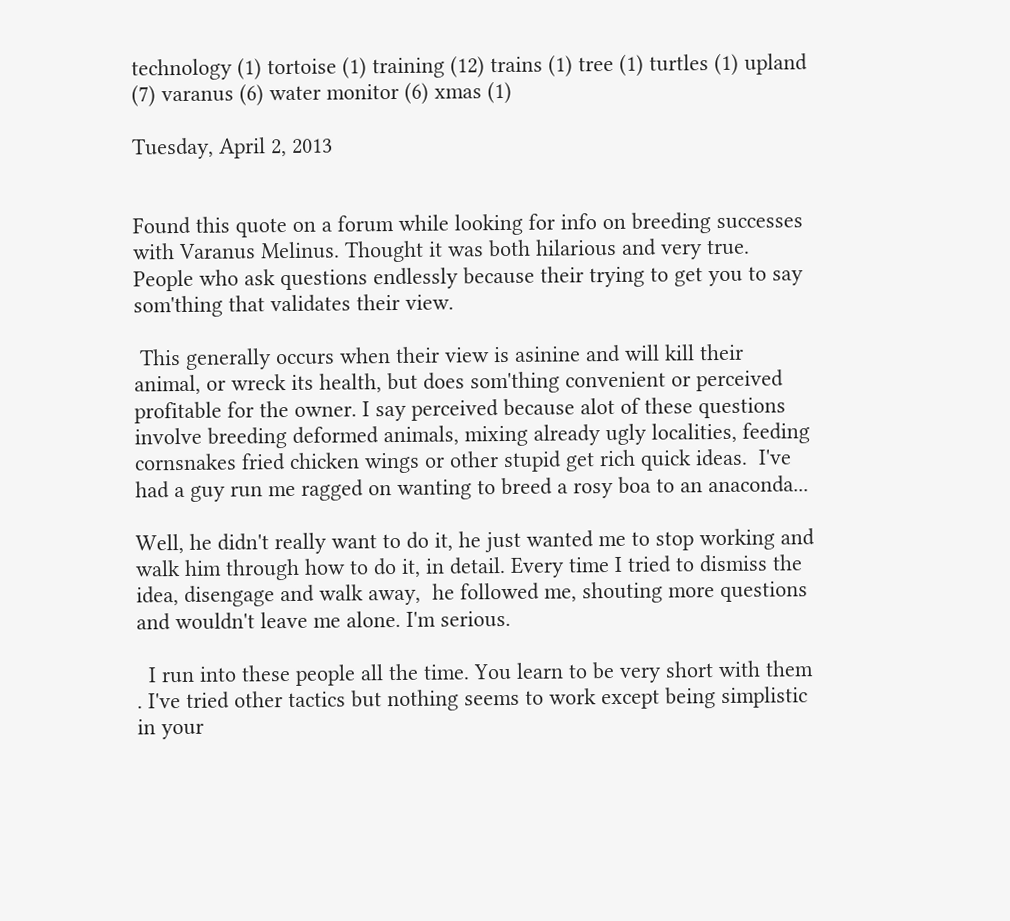technology (1) tortoise (1) training (12) trains (1) tree (1) turtles (1) upland (7) varanus (6) water monitor (6) xmas (1)

Tuesday, April 2, 2013


Found this quote on a forum while looking for info on breeding successes with Varanus Melinus. Thought it was both hilarious and very true. People who ask questions endlessly because their trying to get you to say som'thing that validates their view.

 This generally occurs when their view is asinine and will kill their animal, or wreck its health, but does som'thing convenient or perceived profitable for the owner. I say perceived because alot of these questions involve breeding deformed animals, mixing already ugly localities, feeding cornsnakes fried chicken wings or other stupid get rich quick ideas.  I've had a guy run me ragged on wanting to breed a rosy boa to an anaconda...

Well, he didn't really want to do it, he just wanted me to stop working and walk him through how to do it, in detail. Every time I tried to dismiss the idea, disengage and walk away,  he followed me, shouting more questions and wouldn't leave me alone. I'm serious.

  I run into these people all the time. You learn to be very short with them . I've tried other tactics but nothing seems to work except being simplistic in your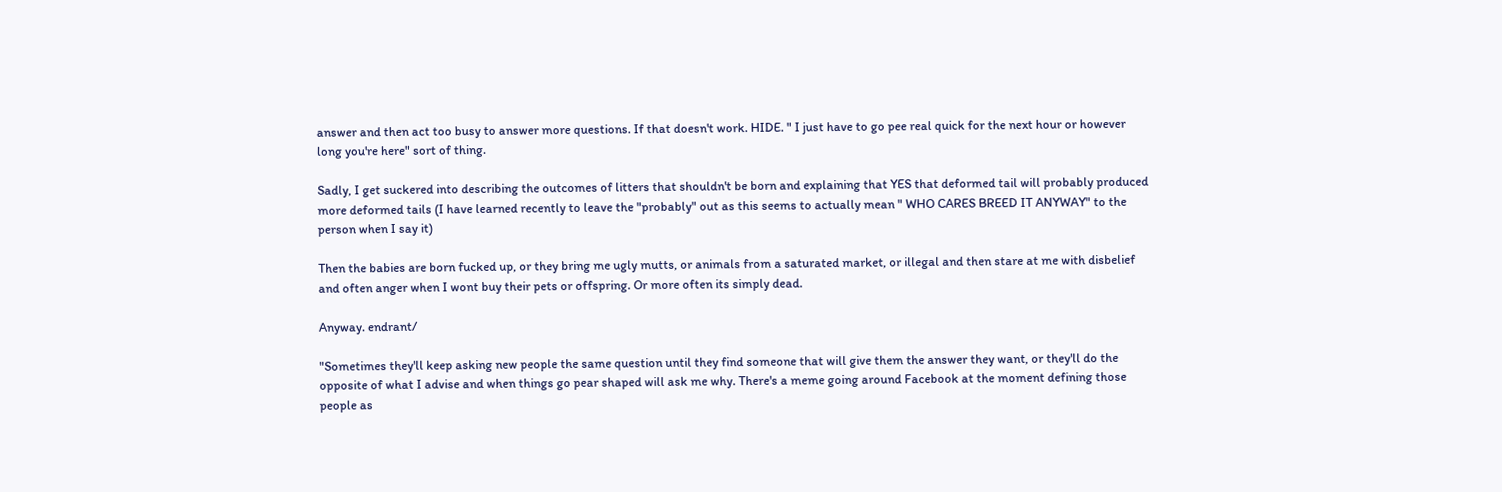answer and then act too busy to answer more questions. If that doesn't work. HIDE. " I just have to go pee real quick for the next hour or however long you're here" sort of thing.

Sadly, I get suckered into describing the outcomes of litters that shouldn't be born and explaining that YES that deformed tail will probably produced more deformed tails (I have learned recently to leave the "probably" out as this seems to actually mean " WHO CARES BREED IT ANYWAY" to the person when I say it)

Then the babies are born fucked up, or they bring me ugly mutts, or animals from a saturated market, or illegal and then stare at me with disbelief and often anger when I wont buy their pets or offspring. Or more often its simply dead.

Anyway. endrant/

"Sometimes they'll keep asking new people the same question until they find someone that will give them the answer they want, or they'll do the opposite of what I advise and when things go pear shaped will ask me why. There's a meme going around Facebook at the moment defining those people as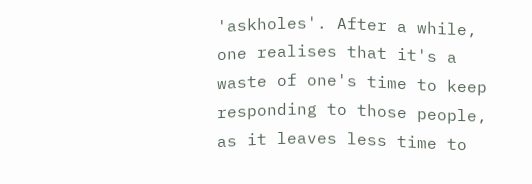'askholes'. After a while, one realises that it's a waste of one's time to keep responding to those people, as it leaves less time to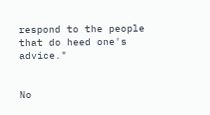respond to the people that do heed one's advice."


No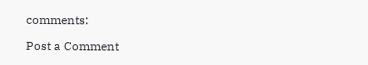comments:

Post a Comment